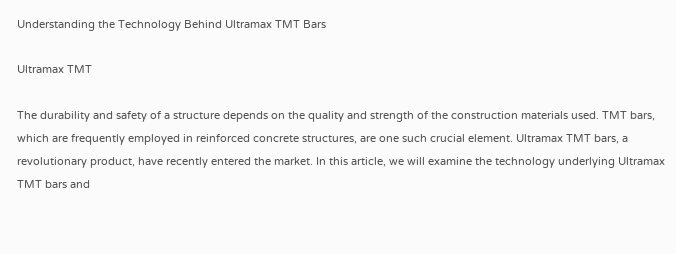Understanding the Technology Behind Ultramax TMT Bars

Ultramax TMT

The durability and safety of a structure depends on the quality and strength of the construction materials used. TMT bars, which are frequently employed in reinforced concrete structures, are one such crucial element. Ultramax TMT bars, a revolutionary product, have recently entered the market. In this article, we will examine the technology underlying Ultramax TMT bars and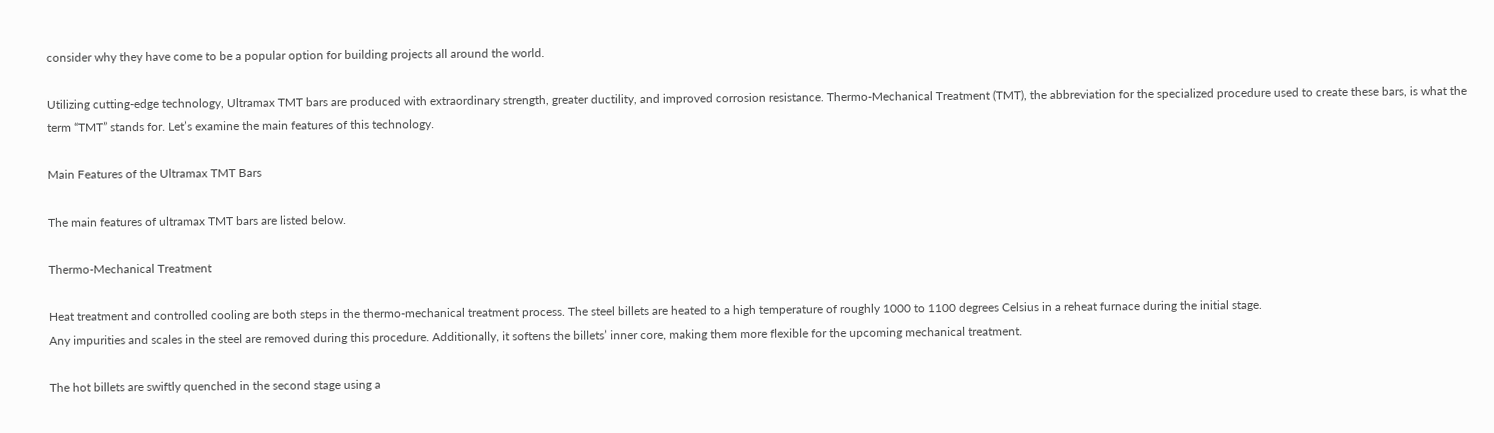consider why they have come to be a popular option for building projects all around the world.

Utilizing cutting-edge technology, Ultramax TMT bars are produced with extraordinary strength, greater ductility, and improved corrosion resistance. Thermo-Mechanical Treatment (TMT), the abbreviation for the specialized procedure used to create these bars, is what the term “TMT” stands for. Let’s examine the main features of this technology.

Main Features of the Ultramax TMT Bars

The main features of ultramax TMT bars are listed below.

Thermo-Mechanical Treatment

Heat treatment and controlled cooling are both steps in the thermo-mechanical treatment process. The steel billets are heated to a high temperature of roughly 1000 to 1100 degrees Celsius in a reheat furnace during the initial stage.
Any impurities and scales in the steel are removed during this procedure. Additionally, it softens the billets’ inner core, making them more flexible for the upcoming mechanical treatment.

The hot billets are swiftly quenched in the second stage using a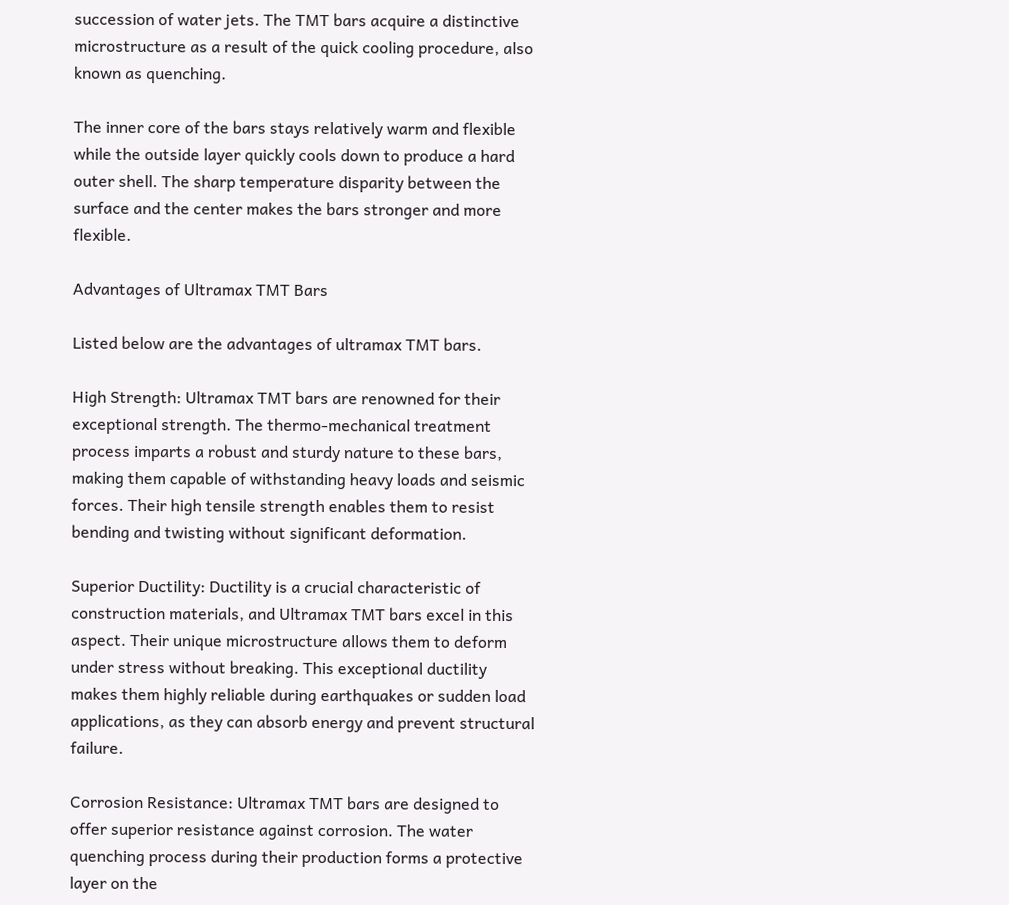succession of water jets. The TMT bars acquire a distinctive microstructure as a result of the quick cooling procedure, also known as quenching.

The inner core of the bars stays relatively warm and flexible while the outside layer quickly cools down to produce a hard outer shell. The sharp temperature disparity between the surface and the center makes the bars stronger and more flexible.

Advantages of Ultramax TMT Bars

Listed below are the advantages of ultramax TMT bars.

High Strength: Ultramax TMT bars are renowned for their exceptional strength. The thermo-mechanical treatment process imparts a robust and sturdy nature to these bars, making them capable of withstanding heavy loads and seismic forces. Their high tensile strength enables them to resist bending and twisting without significant deformation.

Superior Ductility: Ductility is a crucial characteristic of construction materials, and Ultramax TMT bars excel in this aspect. Their unique microstructure allows them to deform under stress without breaking. This exceptional ductility makes them highly reliable during earthquakes or sudden load applications, as they can absorb energy and prevent structural failure.

Corrosion Resistance: Ultramax TMT bars are designed to offer superior resistance against corrosion. The water quenching process during their production forms a protective layer on the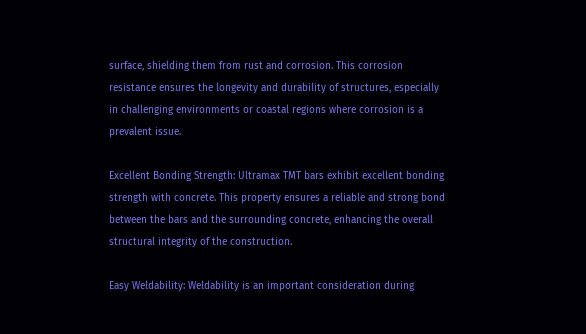surface, shielding them from rust and corrosion. This corrosion resistance ensures the longevity and durability of structures, especially in challenging environments or coastal regions where corrosion is a prevalent issue.

Excellent Bonding Strength: Ultramax TMT bars exhibit excellent bonding strength with concrete. This property ensures a reliable and strong bond between the bars and the surrounding concrete, enhancing the overall structural integrity of the construction.

Easy Weldability: Weldability is an important consideration during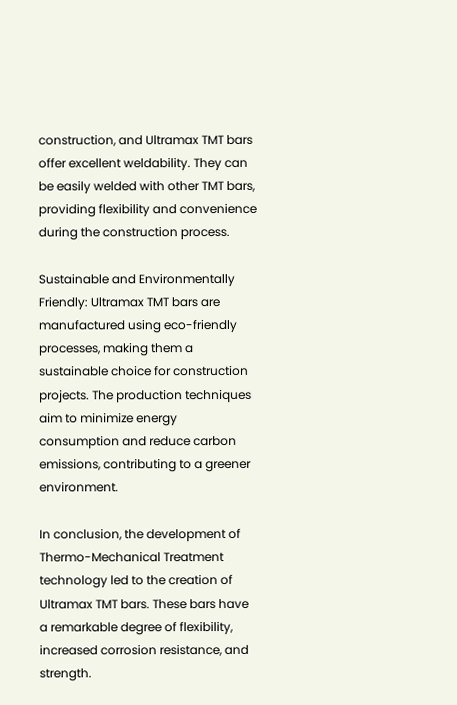construction, and Ultramax TMT bars offer excellent weldability. They can be easily welded with other TMT bars, providing flexibility and convenience during the construction process.

Sustainable and Environmentally Friendly: Ultramax TMT bars are manufactured using eco-friendly processes, making them a sustainable choice for construction projects. The production techniques aim to minimize energy consumption and reduce carbon emissions, contributing to a greener environment.

In conclusion, the development of Thermo-Mechanical Treatment technology led to the creation of Ultramax TMT bars. These bars have a remarkable degree of flexibility, increased corrosion resistance, and strength.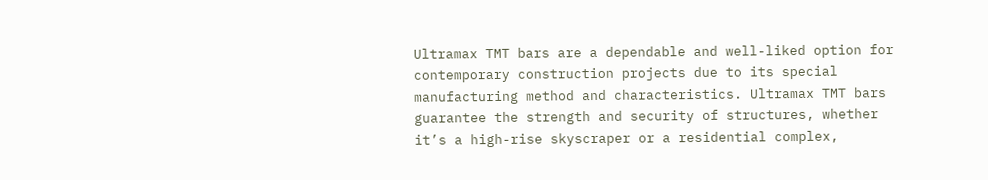Ultramax TMT bars are a dependable and well-liked option for contemporary construction projects due to its special manufacturing method and characteristics. Ultramax TMT bars guarantee the strength and security of structures, whether it’s a high-rise skyscraper or a residential complex,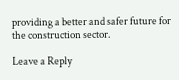providing a better and safer future for the construction sector.

Leave a Reply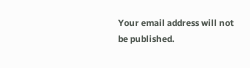Your email address will not be published.